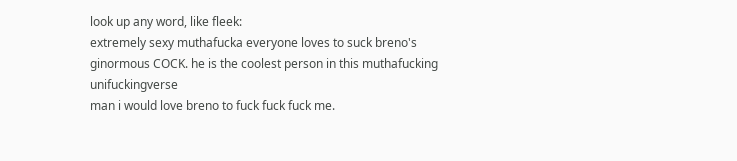look up any word, like fleek:
extremely sexy muthafucka everyone loves to suck breno's ginormous COCK. he is the coolest person in this muthafucking unifuckingverse
man i would love breno to fuck fuck fuck me.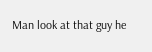Man look at that guy he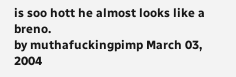is soo hott he almost looks like a breno.
by muthafuckingpimp March 03, 2004